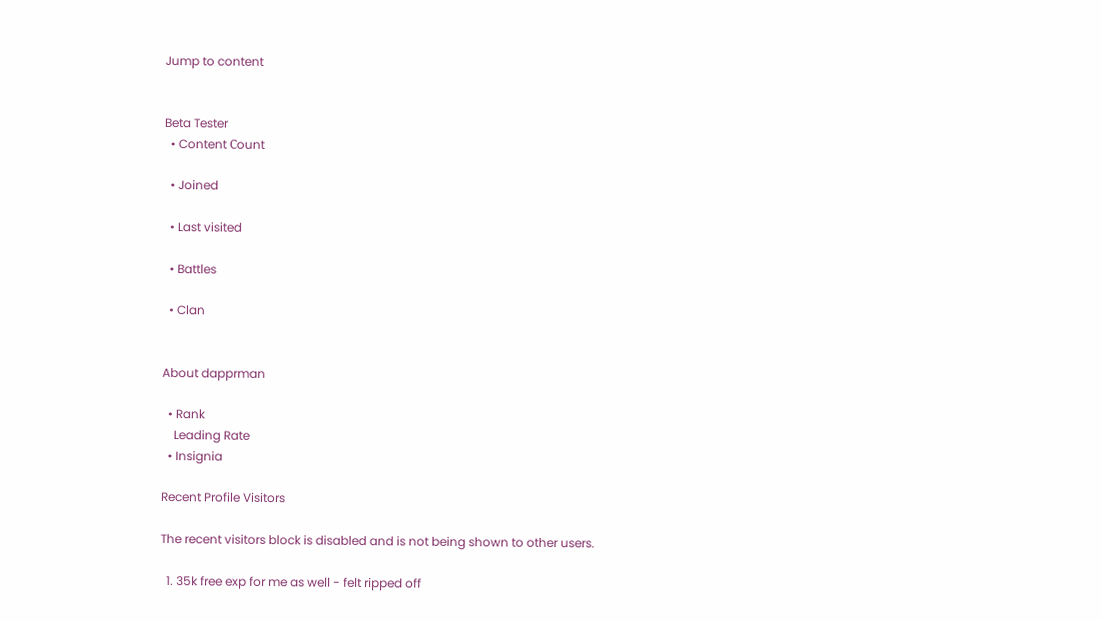Jump to content


Beta Tester
  • Content Сount

  • Joined

  • Last visited

  • Battles

  • Clan


About dapprman

  • Rank
    Leading Rate
  • Insignia

Recent Profile Visitors

The recent visitors block is disabled and is not being shown to other users.

  1. 35k free exp for me as well - felt ripped off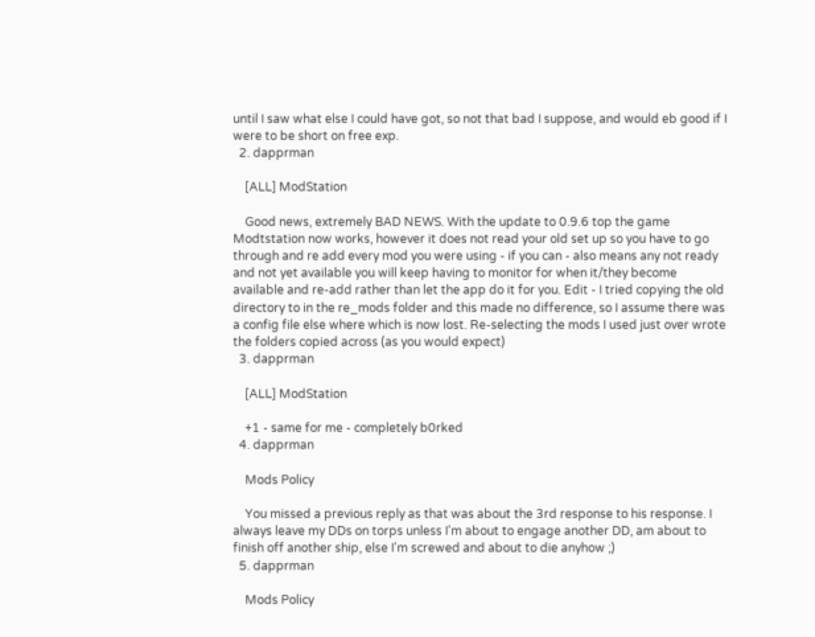until I saw what else I could have got, so not that bad I suppose, and would eb good if I were to be short on free exp.
  2. dapprman

    [ALL] ModStation

    Good news, extremely BAD NEWS. With the update to 0.9.6 top the game Modtstation now works, however it does not read your old set up so you have to go through and re add every mod you were using - if you can - also means any not ready and not yet available you will keep having to monitor for when it/they become available and re-add rather than let the app do it for you. Edit - I tried copying the old directory to in the re_mods folder and this made no difference, so I assume there was a config file else where which is now lost. Re-selecting the mods I used just over wrote the folders copied across (as you would expect)
  3. dapprman

    [ALL] ModStation

    +1 - same for me - completely b0rked
  4. dapprman

    Mods Policy

    You missed a previous reply as that was about the 3rd response to his response. I always leave my DDs on torps unless I'm about to engage another DD, am about to finish off another ship, else I'm screwed and about to die anyhow ;)
  5. dapprman

    Mods Policy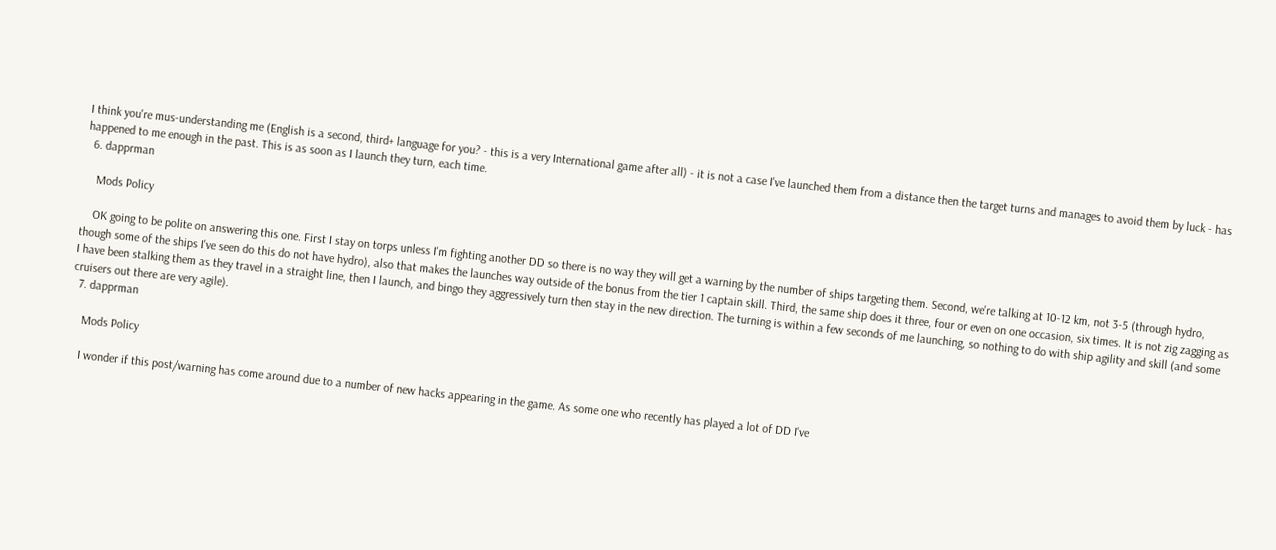I think you're mus-understanding me (English is a second, third+ language for you? - this is a very International game after all) - it is not a case I've launched them from a distance then the target turns and manages to avoid them by luck - has happened to me enough in the past. This is as soon as I launch they turn, each time.
  6. dapprman

    Mods Policy

    OK going to be polite on answering this one. First I stay on torps unless I'm fighting another DD so there is no way they will get a warning by the number of ships targeting them. Second, we're talking at 10-12 km, not 3-5 (through hydro, though some of the ships I've seen do this do not have hydro), also that makes the launches way outside of the bonus from the tier 1 captain skill. Third, the same ship does it three, four or even on one occasion, six times. It is not zig zagging as I have been stalking them as they travel in a straight line, then I launch, and bingo they aggressively turn then stay in the new direction. The turning is within a few seconds of me launching, so nothing to do with ship agility and skill (and some cruisers out there are very agile).
  7. dapprman

    Mods Policy

    I wonder if this post/warning has come around due to a number of new hacks appearing in the game. As some one who recently has played a lot of DD I've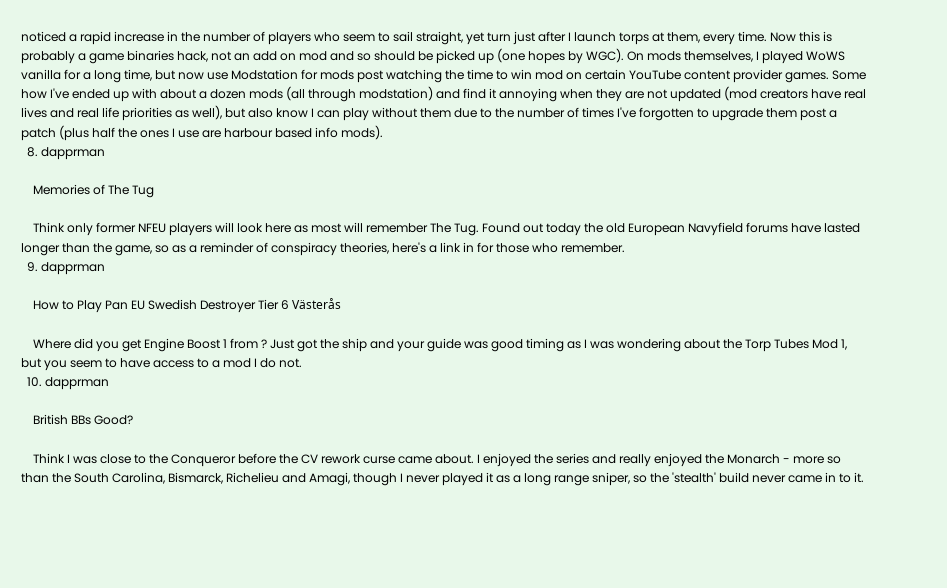noticed a rapid increase in the number of players who seem to sail straight, yet turn just after I launch torps at them, every time. Now this is probably a game binaries hack, not an add on mod and so should be picked up (one hopes by WGC). On mods themselves, I played WoWS vanilla for a long time, but now use Modstation for mods post watching the time to win mod on certain YouTube content provider games. Some how I've ended up with about a dozen mods (all through modstation) and find it annoying when they are not updated (mod creators have real lives and real life priorities as well), but also know I can play without them due to the number of times I've forgotten to upgrade them post a patch (plus half the ones I use are harbour based info mods).
  8. dapprman

    Memories of The Tug

    Think only former NFEU players will look here as most will remember The Tug. Found out today the old European Navyfield forums have lasted longer than the game, so as a reminder of conspiracy theories, here's a link in for those who remember.
  9. dapprman

    How to Play Pan EU Swedish Destroyer Tier 6 Västerås

    Where did you get Engine Boost 1 from ? Just got the ship and your guide was good timing as I was wondering about the Torp Tubes Mod 1, but you seem to have access to a mod I do not.
  10. dapprman

    British BBs Good?

    Think I was close to the Conqueror before the CV rework curse came about. I enjoyed the series and really enjoyed the Monarch - more so than the South Carolina, Bismarck, Richelieu and Amagi, though I never played it as a long range sniper, so the 'stealth' build never came in to it.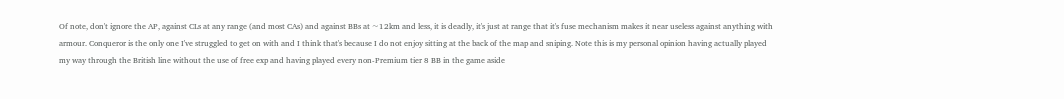Of note, don't ignore the AP, against CLs at any range (and most CAs) and against BBs at ~12km and less, it is deadly, it's just at range that it's fuse mechanism makes it near useless against anything with armour. Conqueror is the only one I've struggled to get on with and I think that's because I do not enjoy sitting at the back of the map and sniping. Note this is my personal opinion having actually played my way through the British line without the use of free exp and having played every non-Premium tier 8 BB in the game aside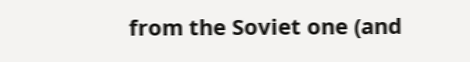from the Soviet one (and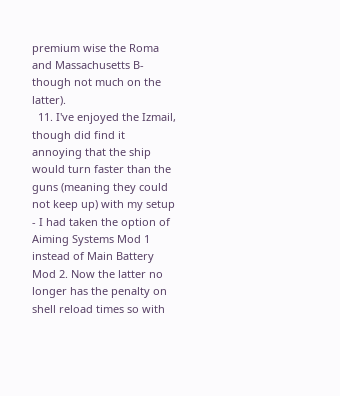premium wise the Roma and Massachusetts B- though not much on the latter).
  11. I've enjoyed the Izmail, though did find it annoying that the ship would turn faster than the guns (meaning they could not keep up) with my setup - I had taken the option of Aiming Systems Mod 1 instead of Main Battery Mod 2. Now the latter no longer has the penalty on shell reload times so with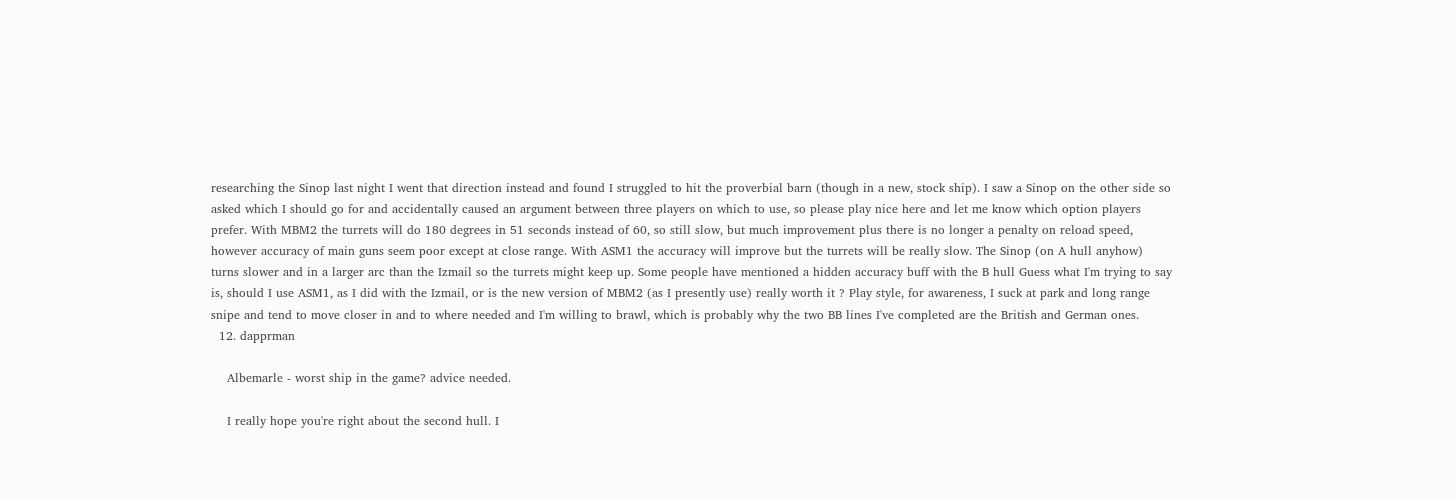researching the Sinop last night I went that direction instead and found I struggled to hit the proverbial barn (though in a new, stock ship). I saw a Sinop on the other side so asked which I should go for and accidentally caused an argument between three players on which to use, so please play nice here and let me know which option players prefer. With MBM2 the turrets will do 180 degrees in 51 seconds instead of 60, so still slow, but much improvement plus there is no longer a penalty on reload speed, however accuracy of main guns seem poor except at close range. With ASM1 the accuracy will improve but the turrets will be really slow. The Sinop (on A hull anyhow) turns slower and in a larger arc than the Izmail so the turrets might keep up. Some people have mentioned a hidden accuracy buff with the B hull Guess what I'm trying to say is, should I use ASM1, as I did with the Izmail, or is the new version of MBM2 (as I presently use) really worth it ? Play style, for awareness, I suck at park and long range snipe and tend to move closer in and to where needed and I'm willing to brawl, which is probably why the two BB lines I've completed are the British and German ones.
  12. dapprman

    Albemarle - worst ship in the game? advice needed.

    I really hope you're right about the second hull. I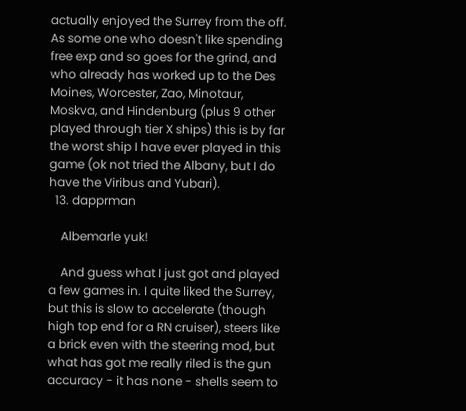actually enjoyed the Surrey from the off. As some one who doesn't like spending free exp and so goes for the grind, and who already has worked up to the Des Moines, Worcester, Zao, Minotaur, Moskva, and Hindenburg (plus 9 other played through tier X ships) this is by far the worst ship I have ever played in this game (ok not tried the Albany, but I do have the Viribus and Yubari).
  13. dapprman

    Albemarle yuk!

    And guess what I just got and played a few games in. I quite liked the Surrey, but this is slow to accelerate (though high top end for a RN cruiser), steers like a brick even with the steering mod, but what has got me really riled is the gun accuracy - it has none - shells seem to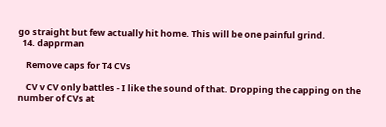go straight but few actually hit home. This will be one painful grind.
  14. dapprman

    Remove caps for T4 CVs

    CV v CV only battles - I like the sound of that. Dropping the capping on the number of CVs at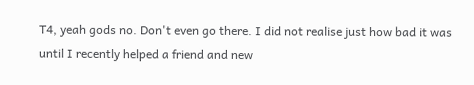T4, yeah gods no. Don't even go there. I did not realise just how bad it was until I recently helped a friend and new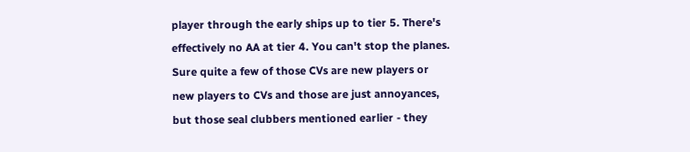player through the early ships up to tier 5. There's effectively no AA at tier 4. You can't stop the planes. Sure quite a few of those CVs are new players or new players to CVs and those are just annoyances, but those seal clubbers mentioned earlier - they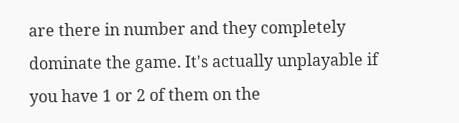are there in number and they completely dominate the game. It's actually unplayable if you have 1 or 2 of them on the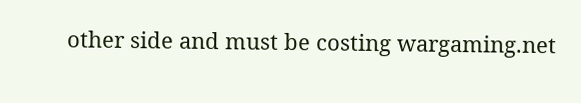other side and must be costing wargaming.net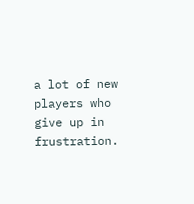a lot of new players who give up in frustration.